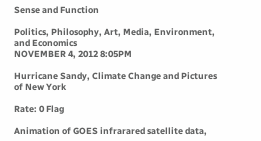Sense and Function

Politics, Philosophy, Art, Media, Environment, and Economics
NOVEMBER 4, 2012 8:05PM

Hurricane Sandy, Climate Change and Pictures of New York

Rate: 0 Flag

Animation of GOES infrarared satellite data,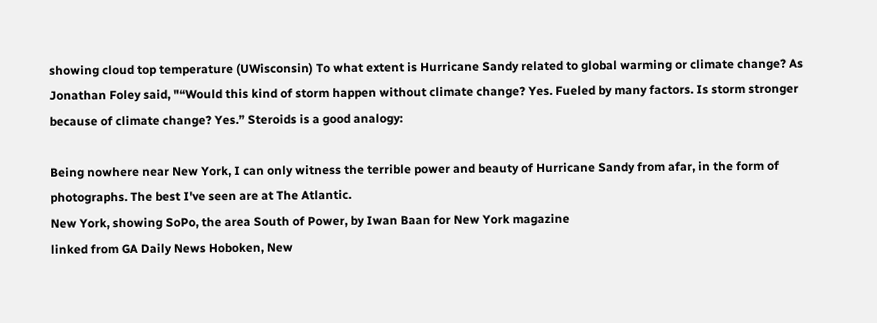showing cloud top temperature (UWisconsin) To what extent is Hurricane Sandy related to global warming or climate change? As Jonathan Foley said, "“Would this kind of storm happen without climate change? Yes. Fueled by many factors. Is storm stronger because of climate change? Yes.” Steroids is a good analogy:

Being nowhere near New York, I can only witness the terrible power and beauty of Hurricane Sandy from afar, in the form of photographs. The best I've seen are at The Atlantic.
New York, showing SoPo, the area South of Power, by Iwan Baan for New York magazine
linked from GA Daily News Hoboken, New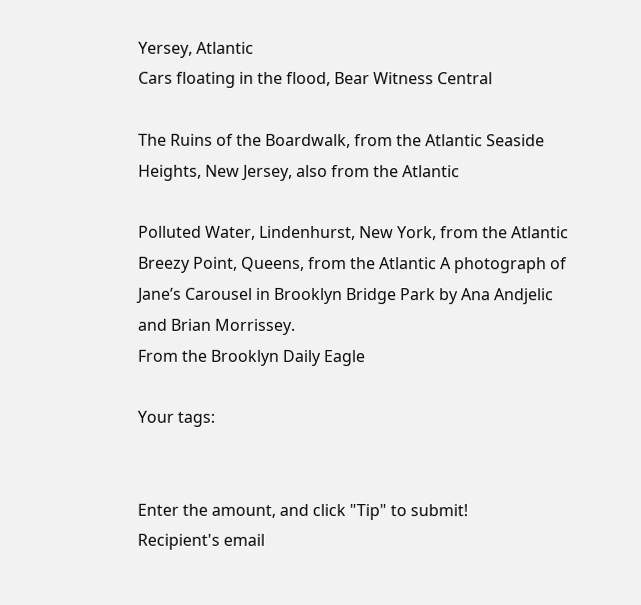Yersey, Atlantic
Cars floating in the flood, Bear Witness Central

The Ruins of the Boardwalk, from the Atlantic Seaside Heights, New Jersey, also from the Atlantic

Polluted Water, Lindenhurst, New York, from the Atlantic Breezy Point, Queens, from the Atlantic A photograph of Jane’s Carousel in Brooklyn Bridge Park by Ana Andjelic and Brian Morrissey.
From the Brooklyn Daily Eagle

Your tags:


Enter the amount, and click "Tip" to submit!
Recipient's email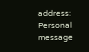address:
Personal message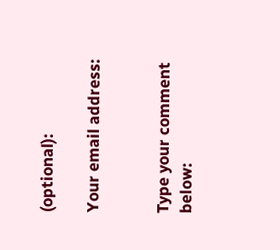(optional):

Your email address:


Type your comment below: